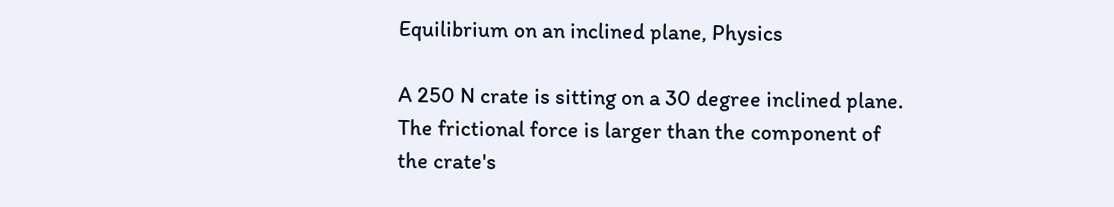Equilibrium on an inclined plane, Physics

A 250 N crate is sitting on a 30 degree inclined plane. The frictional force is larger than the component of the crate's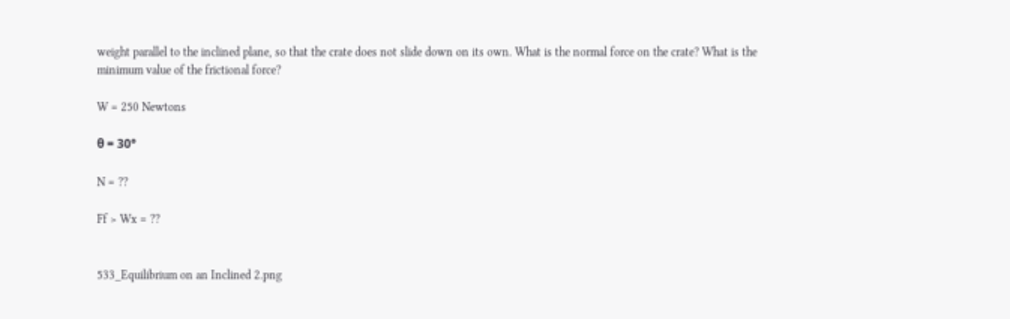weight parallel to the inclined plane, so that the crate does not slide down on its own. What is the normal force on the crate? What is the minimum value of the frictional force?

W = 250 Newtons

θ = 30°

N = ??

Ff > Wx = ??


533_Equilibrium on an Inclined 2.png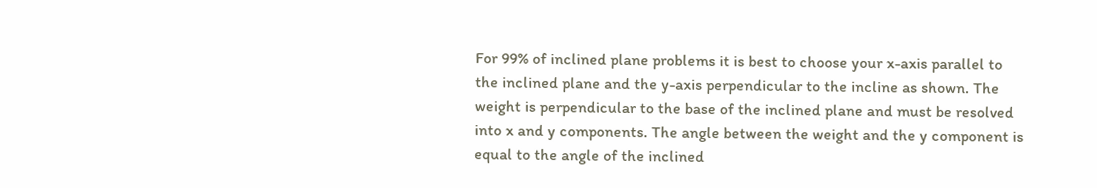For 99% of inclined plane problems it is best to choose your x-axis parallel to the inclined plane and the y-axis perpendicular to the incline as shown. The weight is perpendicular to the base of the inclined plane and must be resolved into x and y components. The angle between the weight and the y component is equal to the angle of the inclined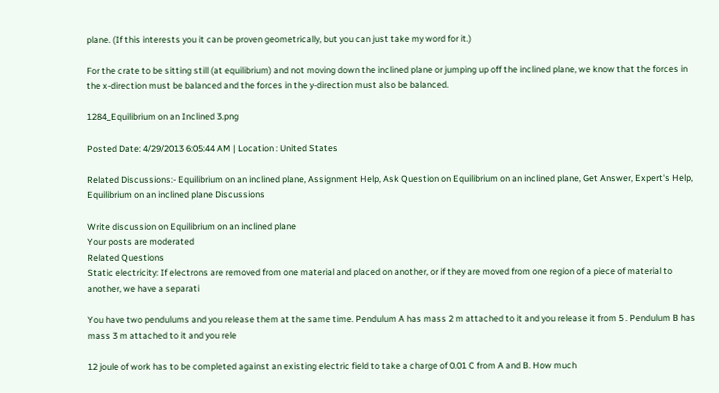plane. (If this interests you it can be proven geometrically, but you can just take my word for it.)

For the crate to be sitting still (at equilibrium) and not moving down the inclined plane or jumping up off the inclined plane, we know that the forces in the x-direction must be balanced and the forces in the y-direction must also be balanced.

1284_Equilibrium on an Inclined 3.png

Posted Date: 4/29/2013 6:05:44 AM | Location : United States

Related Discussions:- Equilibrium on an inclined plane, Assignment Help, Ask Question on Equilibrium on an inclined plane, Get Answer, Expert's Help, Equilibrium on an inclined plane Discussions

Write discussion on Equilibrium on an inclined plane
Your posts are moderated
Related Questions
Static electricity: If electrons are removed from one material and placed on another, or if they are moved from one region of a piece of material to another, we have a separati

You have two pendulums and you release them at the same time. Pendulum A has mass 2 m attached to it and you release it from 5 . Pendulum B has mass 3 m attached to it and you rele

12 joule of work has to be completed against an existing electric field to take a charge of 0.01 C from A and B. How much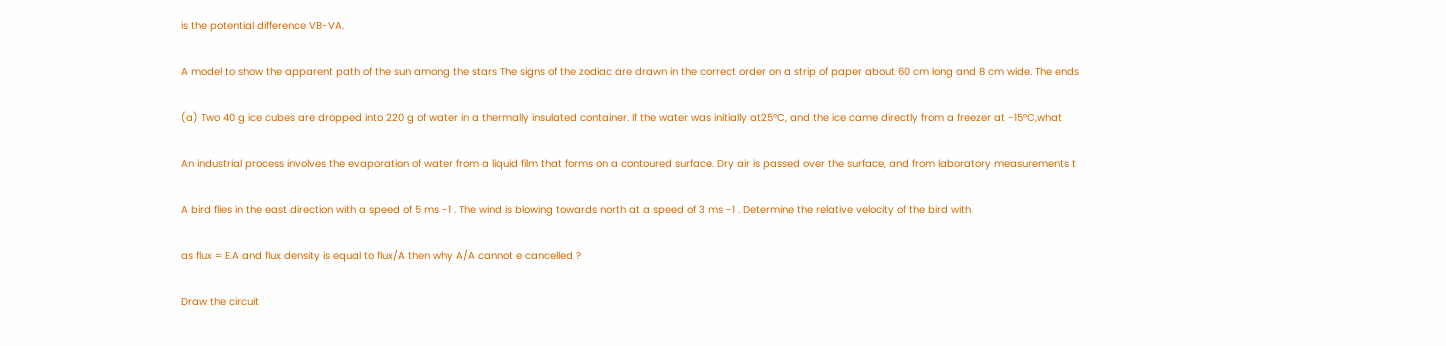is the potential difference VB-VA.

A model to show the apparent path of the sun among the stars The signs of the zodiac are drawn in the correct order on a strip of paper about 60 cm long and 8 cm wide. The ends

(a) Two 40 g ice cubes are dropped into 220 g of water in a thermally insulated container. If the water was initially at25°C, and the ice came directly from a freezer at -15°C,what

An industrial process involves the evaporation of water from a liquid film that forms on a contoured surface. Dry air is passed over the surface, and from laboratory measurements t

A bird flies in the east direction with a speed of 5 ms -1 . The wind is blowing towards north at a speed of 3 ms -1 . Determine the relative velocity of the bird with

as flux = E.A and flux density is equal to flux/A then why A/A cannot e cancelled ?

Draw the circuit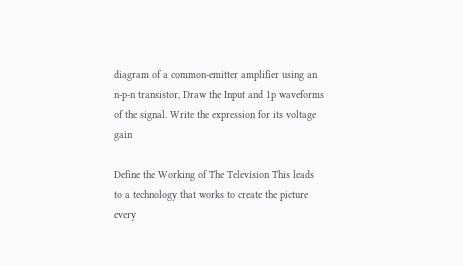diagram of a common-emitter amplifier using an n-p-n transistor, Draw the Input and 1p waveforms of the signal. Write the expression for its voltage gain

Define the Working of The Television This leads to a technology that works to create the picture every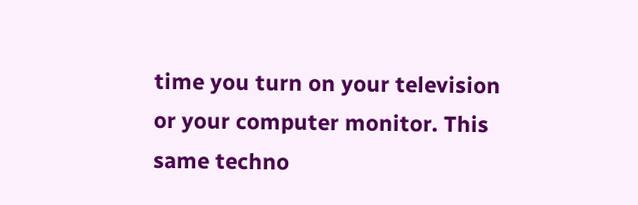time you turn on your television or your computer monitor. This same techno